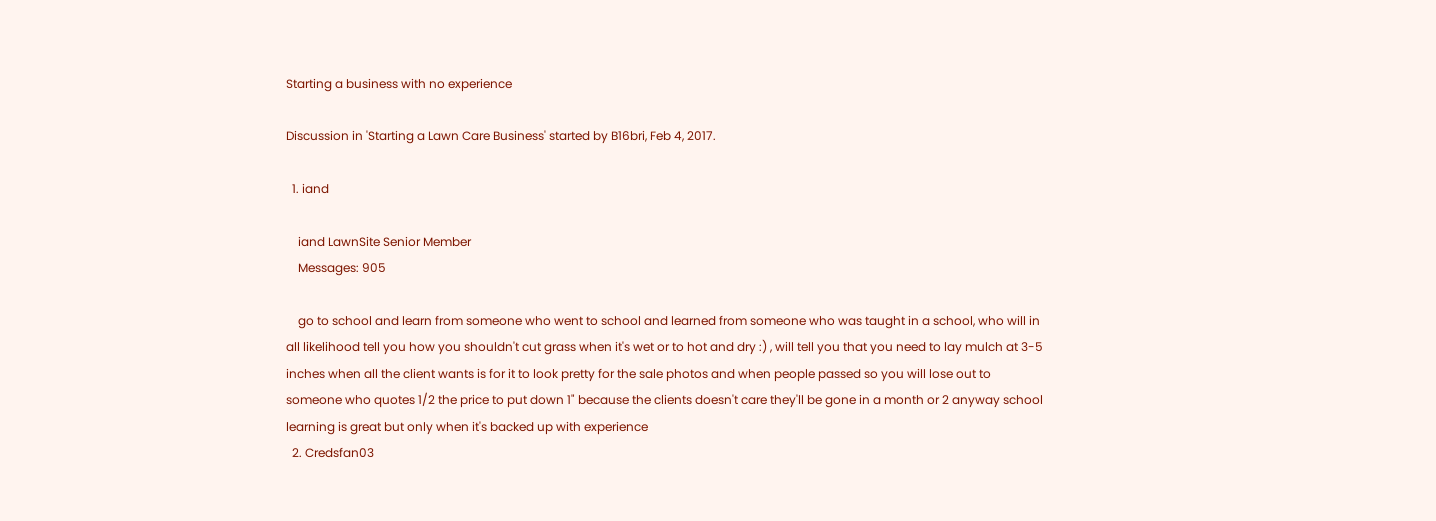Starting a business with no experience

Discussion in 'Starting a Lawn Care Business' started by B16bri, Feb 4, 2017.

  1. iand

    iand LawnSite Senior Member
    Messages: 905

    go to school and learn from someone who went to school and learned from someone who was taught in a school, who will in all likelihood tell you how you shouldn't cut grass when it's wet or to hot and dry :) , will tell you that you need to lay mulch at 3-5 inches when all the client wants is for it to look pretty for the sale photos and when people passed so you will lose out to someone who quotes 1/2 the price to put down 1" because the clients doesn't care they'll be gone in a month or 2 anyway school learning is great but only when it's backed up with experience
  2. Credsfan03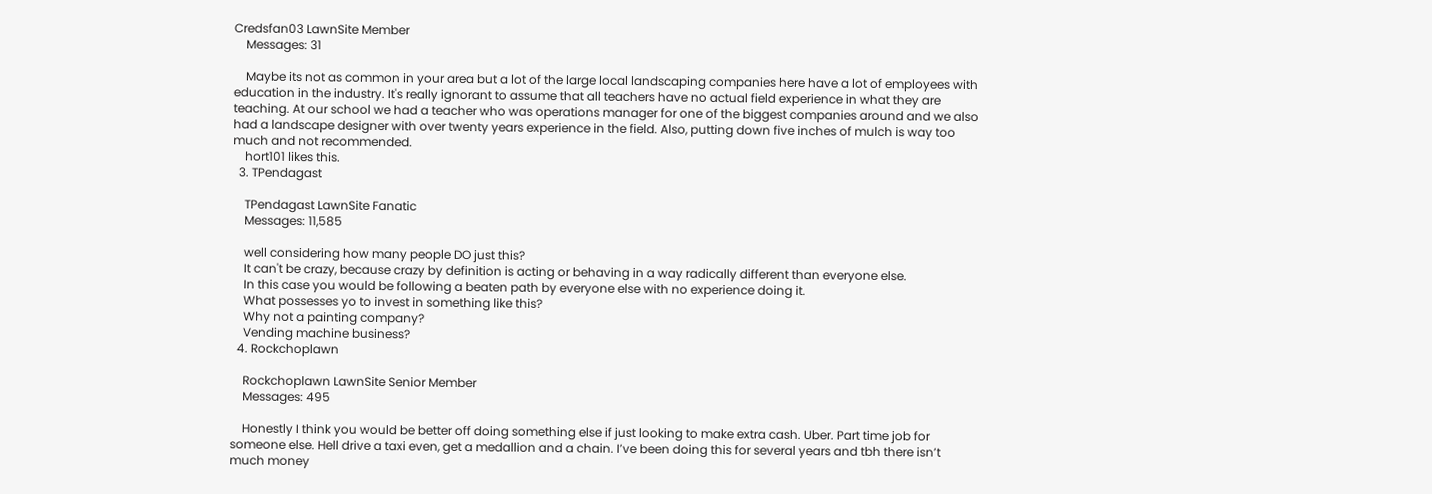Credsfan03 LawnSite Member
    Messages: 31

    Maybe its not as common in your area but a lot of the large local landscaping companies here have a lot of employees with education in the industry. It's really ignorant to assume that all teachers have no actual field experience in what they are teaching. At our school we had a teacher who was operations manager for one of the biggest companies around and we also had a landscape designer with over twenty years experience in the field. Also, putting down five inches of mulch is way too much and not recommended.
    hort101 likes this.
  3. TPendagast

    TPendagast LawnSite Fanatic
    Messages: 11,585

    well considering how many people DO just this?
    It can't be crazy, because crazy by definition is acting or behaving in a way radically different than everyone else.
    In this case you would be following a beaten path by everyone else with no experience doing it.
    What possesses yo to invest in something like this?
    Why not a painting company?
    Vending machine business?
  4. Rockchoplawn

    Rockchoplawn LawnSite Senior Member
    Messages: 495

    Honestly I think you would be better off doing something else if just looking to make extra cash. Uber. Part time job for someone else. Hell drive a taxi even, get a medallion and a chain. I’ve been doing this for several years and tbh there isn’t much money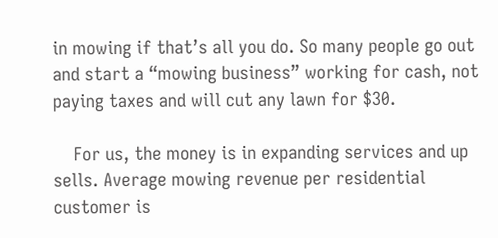in mowing if that’s all you do. So many people go out and start a “mowing business” working for cash, not paying taxes and will cut any lawn for $30.

    For us, the money is in expanding services and up sells. Average mowing revenue per residential customer is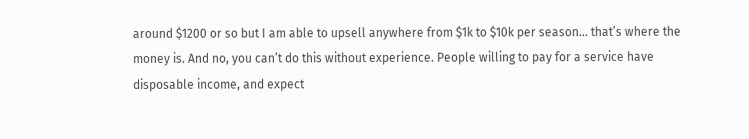around $1200 or so but I am able to upsell anywhere from $1k to $10k per season... that’s where the money is. And no, you can’t do this without experience. People willing to pay for a service have disposable income, and expect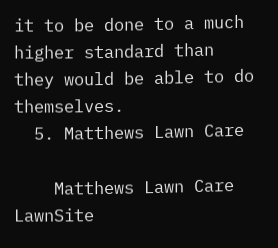it to be done to a much higher standard than they would be able to do themselves.
  5. Matthews Lawn Care

    Matthews Lawn Care LawnSite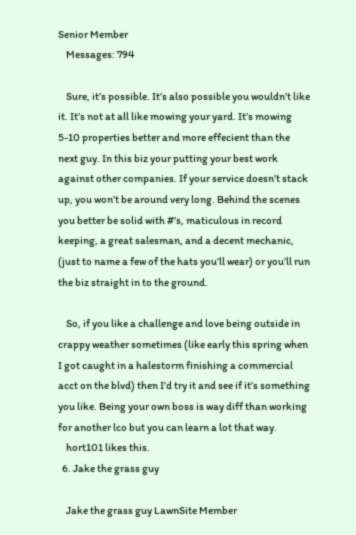Senior Member
    Messages: 794

    Sure, it’s possible. It’s also possible you wouldn’t like it. It’s not at all like mowing your yard. It’s mowing 5-10 properties better and more effecient than the next guy. In this biz your putting your best work against other companies. If your service doesn’t stack up, you won’t be around very long. Behind the scenes you better be solid with #’s, maticulous in record keeping, a great salesman, and a decent mechanic, (just to name a few of the hats you’ll wear) or you’ll run the biz straight in to the ground.

    So, if you like a challenge and love being outside in crappy weather sometimes (like early this spring when I got caught in a halestorm finishing a commercial acct on the blvd) then I’d try it and see if it’s something you like. Being your own boss is way diff than working for another lco but you can learn a lot that way.
    hort101 likes this.
  6. Jake the grass guy

    Jake the grass guy LawnSite Member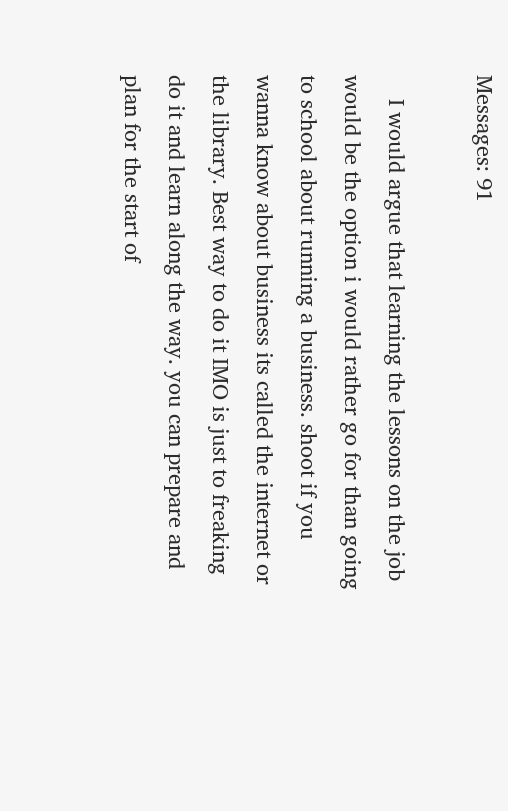Messages: 91

    I would argue that learning the lessons on the job would be the option i would rather go for than going to school about running a business. shoot if you wanna know about business its called the internet or the library. Best way to do it IMO is just to freaking do it and learn along the way. you can prepare and plan for the start of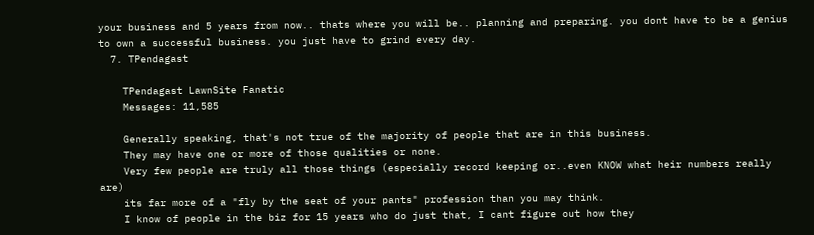your business and 5 years from now.. thats where you will be.. planning and preparing. you dont have to be a genius to own a successful business. you just have to grind every day.
  7. TPendagast

    TPendagast LawnSite Fanatic
    Messages: 11,585

    Generally speaking, that's not true of the majority of people that are in this business.
    They may have one or more of those qualities or none.
    Very few people are truly all those things (especially record keeping or..even KNOW what heir numbers really are)
    its far more of a "fly by the seat of your pants" profession than you may think.
    I know of people in the biz for 15 years who do just that, I cant figure out how they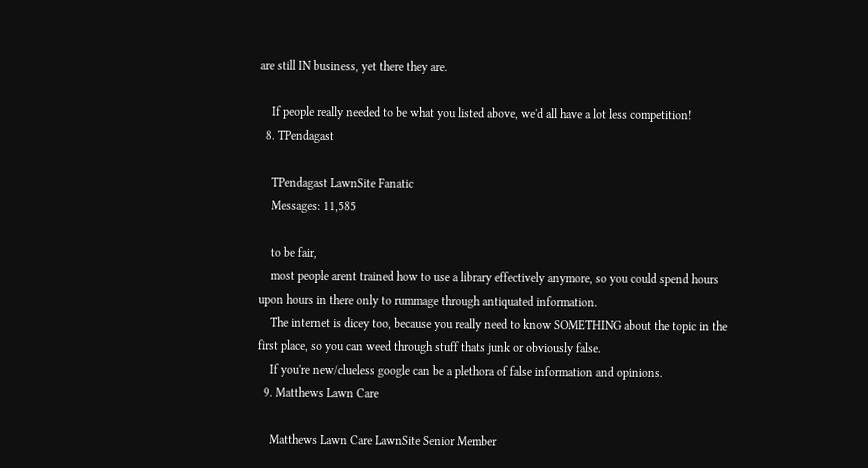are still IN business, yet there they are.

    If people really needed to be what you listed above, we'd all have a lot less competition!
  8. TPendagast

    TPendagast LawnSite Fanatic
    Messages: 11,585

    to be fair,
    most people arent trained how to use a library effectively anymore, so you could spend hours upon hours in there only to rummage through antiquated information.
    The internet is dicey too, because you really need to know SOMETHING about the topic in the first place, so you can weed through stuff thats junk or obviously false.
    If you're new/clueless google can be a plethora of false information and opinions.
  9. Matthews Lawn Care

    Matthews Lawn Care LawnSite Senior Member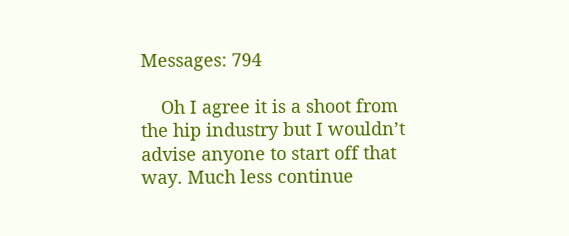Messages: 794

    Oh I agree it is a shoot from the hip industry but I wouldn’t advise anyone to start off that way. Much less continue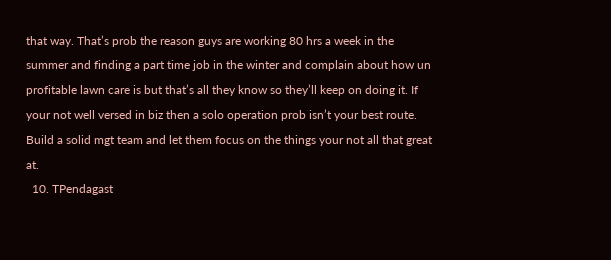that way. That’s prob the reason guys are working 80 hrs a week in the summer and finding a part time job in the winter and complain about how un profitable lawn care is but that’s all they know so they’ll keep on doing it. If your not well versed in biz then a solo operation prob isn’t your best route. Build a solid mgt team and let them focus on the things your not all that great at.
  10. TPendagast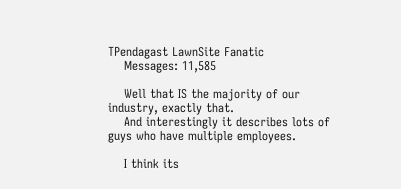TPendagast LawnSite Fanatic
    Messages: 11,585

    Well that IS the majority of our industry, exactly that.
    And interestingly it describes lots of guys who have multiple employees.

    I think its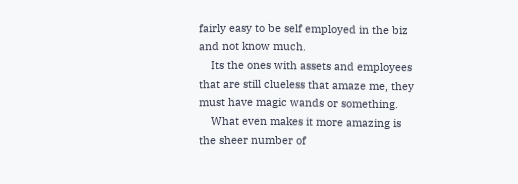fairly easy to be self employed in the biz and not know much.
    Its the ones with assets and employees that are still clueless that amaze me, they must have magic wands or something.
    What even makes it more amazing is the sheer number of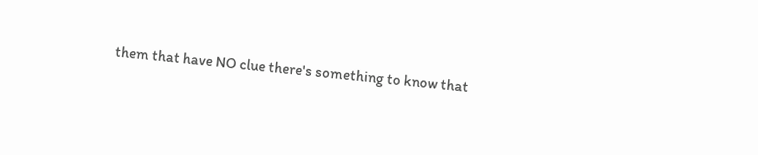them that have NO clue there's something to know that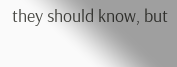they should know, but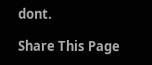dont.

Share This Page